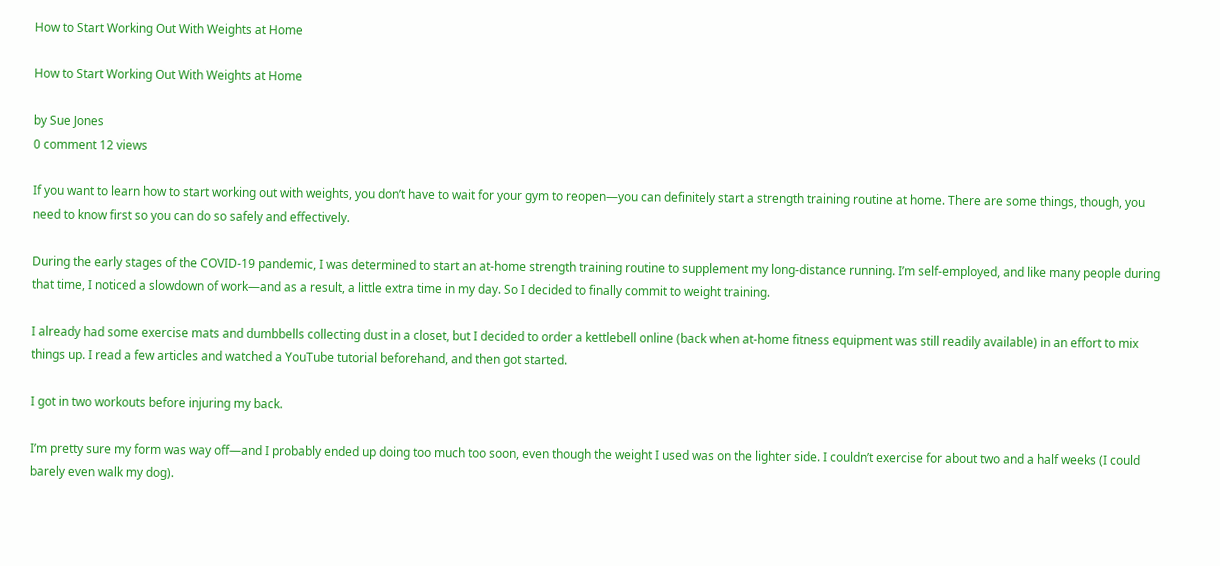How to Start Working Out With Weights at Home

How to Start Working Out With Weights at Home

by Sue Jones
0 comment 12 views

If you want to learn how to start working out with weights, you don’t have to wait for your gym to reopen—you can definitely start a strength training routine at home. There are some things, though, you need to know first so you can do so safely and effectively.

During the early stages of the COVID-19 pandemic, I was determined to start an at-home strength training routine to supplement my long-distance running. I’m self-employed, and like many people during that time, I noticed a slowdown of work—and as a result, a little extra time in my day. So I decided to finally commit to weight training.

I already had some exercise mats and dumbbells collecting dust in a closet, but I decided to order a kettlebell online (back when at-home fitness equipment was still readily available) in an effort to mix things up. I read a few articles and watched a YouTube tutorial beforehand, and then got started.

I got in two workouts before injuring my back.

I’m pretty sure my form was way off—and I probably ended up doing too much too soon, even though the weight I used was on the lighter side. I couldn’t exercise for about two and a half weeks (I could barely even walk my dog).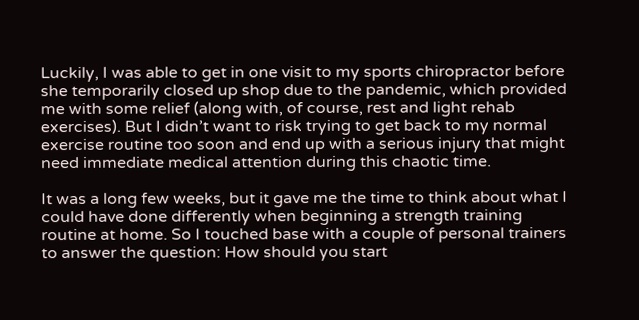Luckily, I was able to get in one visit to my sports chiropractor before she temporarily closed up shop due to the pandemic, which provided me with some relief (along with, of course, rest and light rehab exercises). But I didn’t want to risk trying to get back to my normal exercise routine too soon and end up with a serious injury that might need immediate medical attention during this chaotic time.

It was a long few weeks, but it gave me the time to think about what I could have done differently when beginning a strength training routine at home. So I touched base with a couple of personal trainers to answer the question: How should you start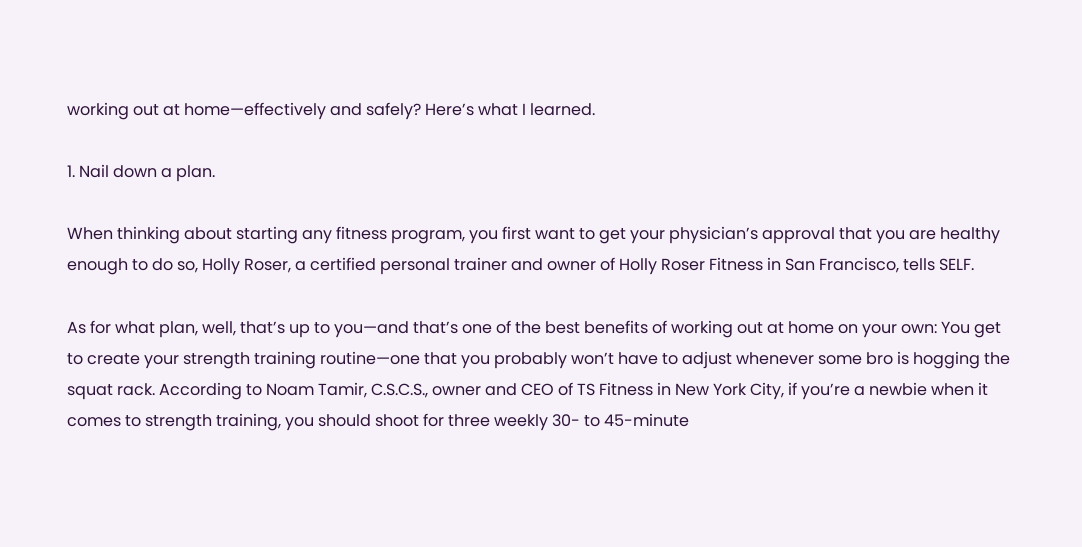working out at home—effectively and safely? Here’s what I learned.

1. Nail down a plan.

When thinking about starting any fitness program, you first want to get your physician’s approval that you are healthy enough to do so, Holly Roser, a certified personal trainer and owner of Holly Roser Fitness in San Francisco, tells SELF.

As for what plan, well, that’s up to you—and that’s one of the best benefits of working out at home on your own: You get to create your strength training routine—one that you probably won’t have to adjust whenever some bro is hogging the squat rack. According to Noam Tamir, C.S.C.S., owner and CEO of TS Fitness in New York City, if you’re a newbie when it comes to strength training, you should shoot for three weekly 30- to 45-minute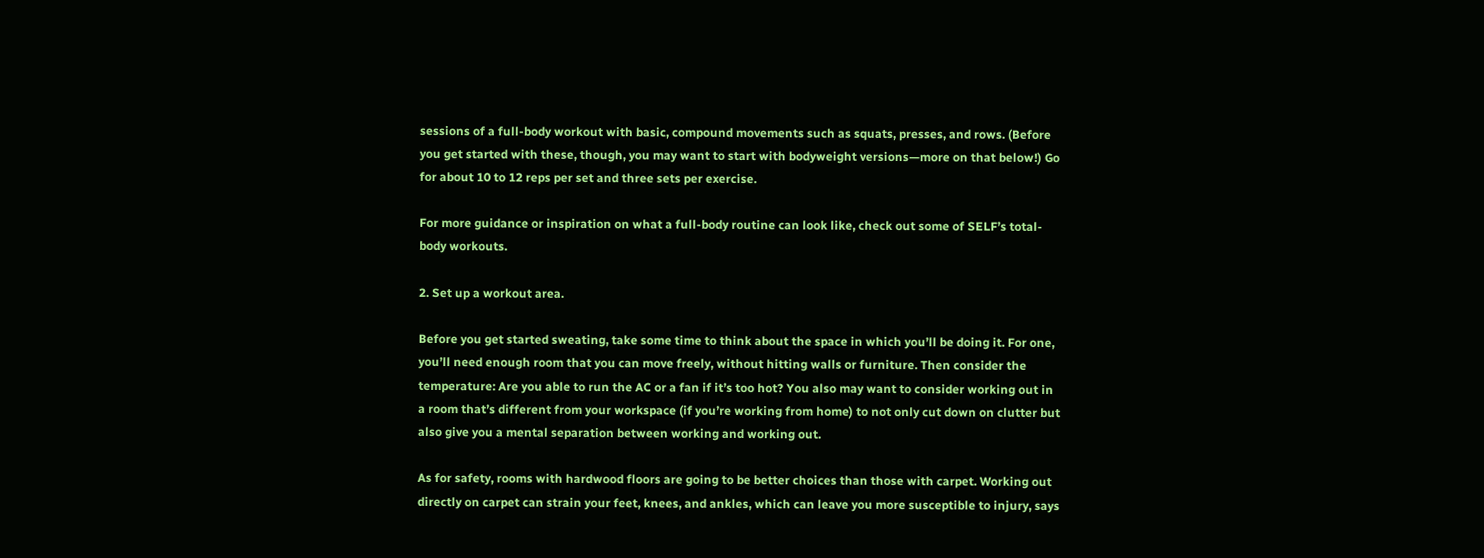sessions of a full-body workout with basic, compound movements such as squats, presses, and rows. (Before you get started with these, though, you may want to start with bodyweight versions—more on that below!) Go for about 10 to 12 reps per set and three sets per exercise.

For more guidance or inspiration on what a full-body routine can look like, check out some of SELF’s total-body workouts.

2. Set up a workout area.

Before you get started sweating, take some time to think about the space in which you’ll be doing it. For one, you’ll need enough room that you can move freely, without hitting walls or furniture. Then consider the temperature: Are you able to run the AC or a fan if it’s too hot? You also may want to consider working out in a room that’s different from your workspace (if you’re working from home) to not only cut down on clutter but also give you a mental separation between working and working out.

As for safety, rooms with hardwood floors are going to be better choices than those with carpet. Working out directly on carpet can strain your feet, knees, and ankles, which can leave you more susceptible to injury, says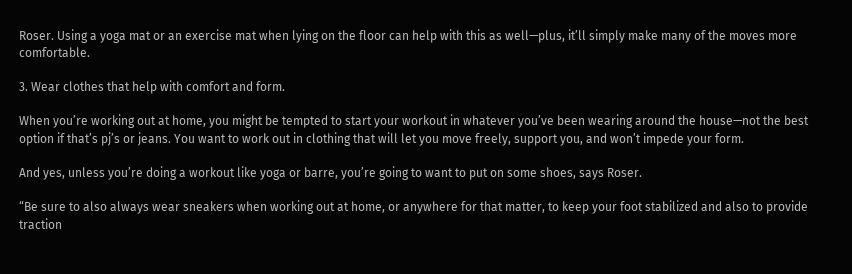Roser. Using a yoga mat or an exercise mat when lying on the floor can help with this as well—plus, it’ll simply make many of the moves more comfortable.

3. Wear clothes that help with comfort and form.

When you’re working out at home, you might be tempted to start your workout in whatever you’ve been wearing around the house—not the best option if that’s pj’s or jeans. You want to work out in clothing that will let you move freely, support you, and won’t impede your form.

And yes, unless you’re doing a workout like yoga or barre, you’re going to want to put on some shoes, says Roser.

“Be sure to also always wear sneakers when working out at home, or anywhere for that matter, to keep your foot stabilized and also to provide traction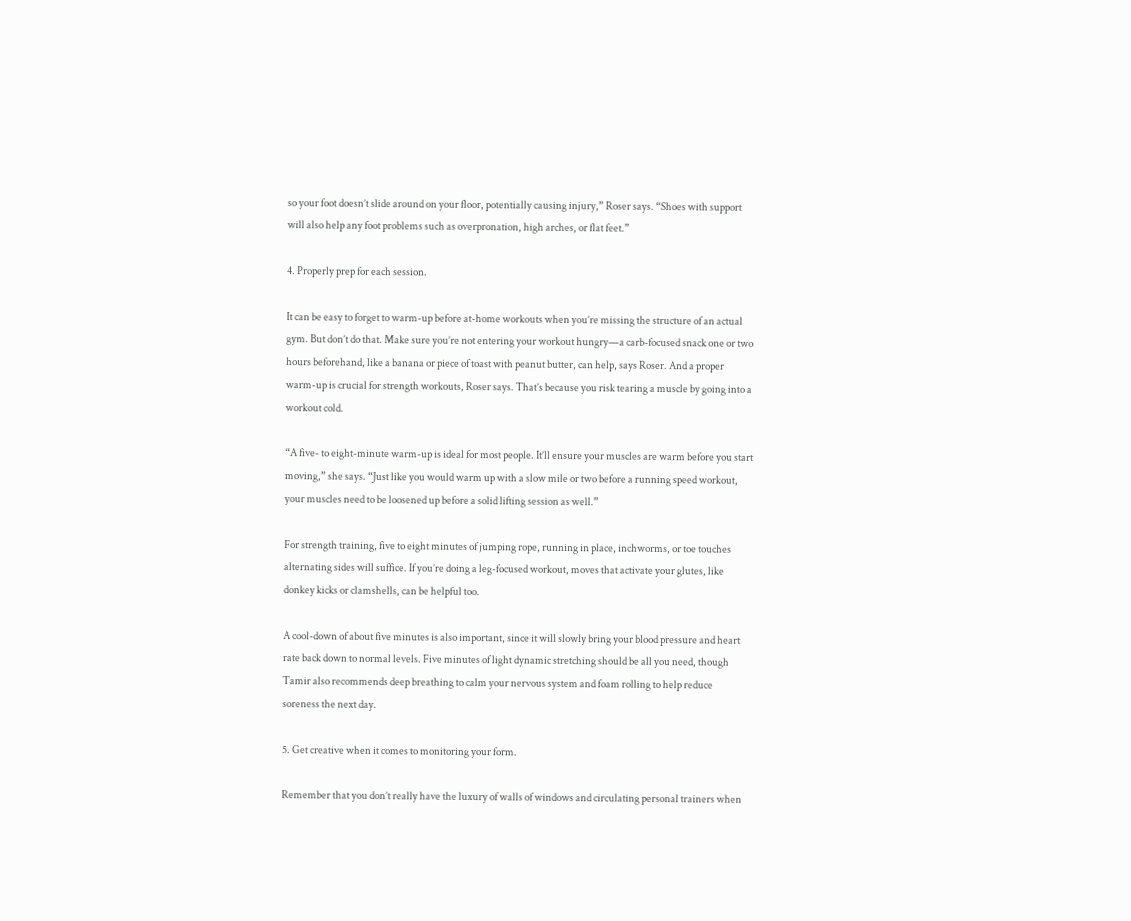so your foot doesn’t slide around on your floor, potentially causing injury,” Roser says. “Shoes with support will also help any foot problems such as overpronation, high arches, or flat feet.”

4. Properly prep for each session.

It can be easy to forget to warm-up before at-home workouts when you’re missing the structure of an actual gym. But don’t do that. Make sure you’re not entering your workout hungry—a carb-focused snack one or two hours beforehand, like a banana or piece of toast with peanut butter, can help, says Roser. And a proper warm-up is crucial for strength workouts, Roser says. That’s because you risk tearing a muscle by going into a workout cold.

“A five- to eight-minute warm-up is ideal for most people. It’ll ensure your muscles are warm before you start moving,” she says. “Just like you would warm up with a slow mile or two before a running speed workout, your muscles need to be loosened up before a solid lifting session as well.”

For strength training, five to eight minutes of jumping rope, running in place, inchworms, or toe touches alternating sides will suffice. If you’re doing a leg-focused workout, moves that activate your glutes, like donkey kicks or clamshells, can be helpful too.

A cool-down of about five minutes is also important, since it will slowly bring your blood pressure and heart rate back down to normal levels. Five minutes of light dynamic stretching should be all you need, though Tamir also recommends deep breathing to calm your nervous system and foam rolling to help reduce soreness the next day.

5. Get creative when it comes to monitoring your form.

Remember that you don’t really have the luxury of walls of windows and circulating personal trainers when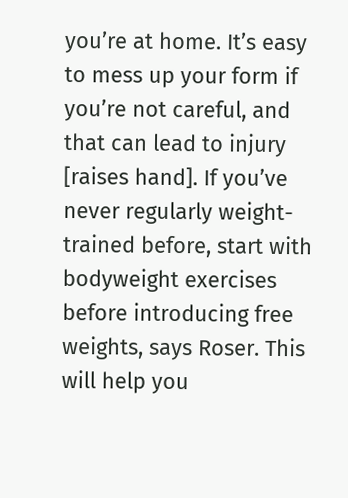you’re at home. It’s easy to mess up your form if you’re not careful, and that can lead to injury [raises hand]. If you’ve never regularly weight-trained before, start with bodyweight exercises before introducing free weights, says Roser. This will help you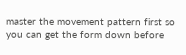master the movement pattern first so you can get the form down before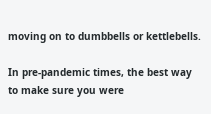moving on to dumbbells or kettlebells.

In pre-pandemic times, the best way to make sure you were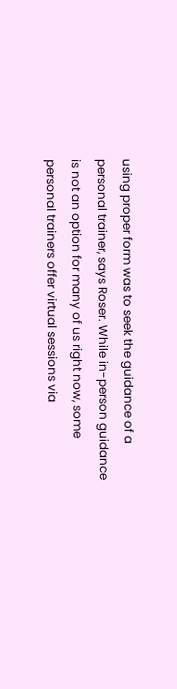using proper form was to seek the guidance of a personal trainer, says Roser. While in-person guidance is not an option for many of us right now, some personal trainers offer virtual sessions via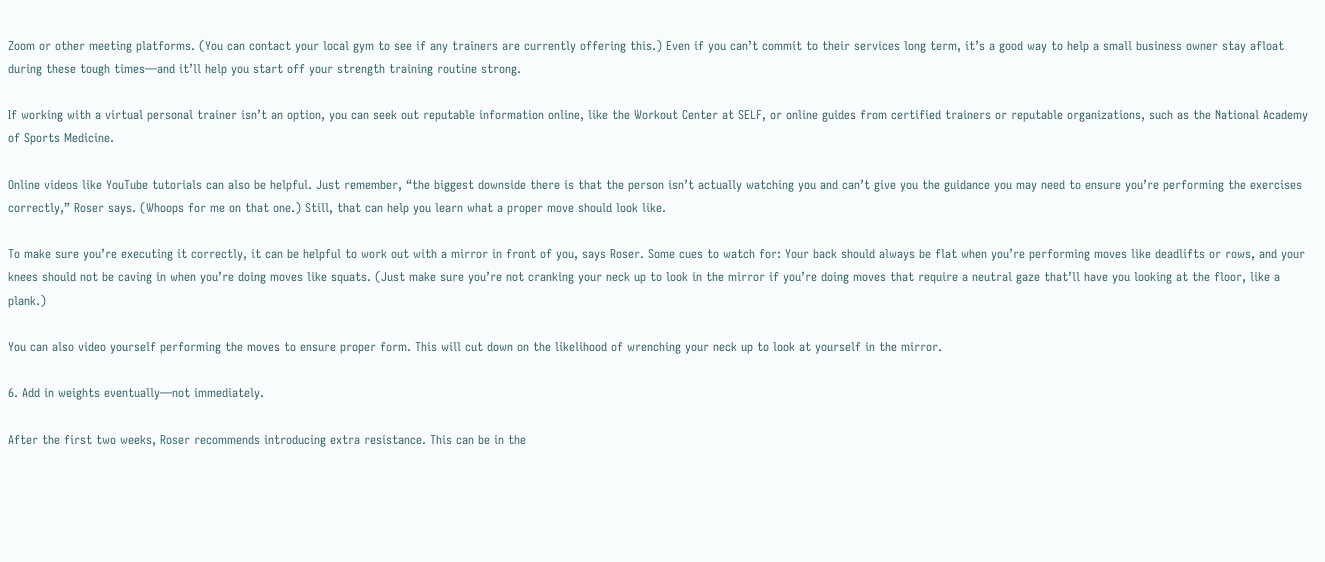Zoom or other meeting platforms. (You can contact your local gym to see if any trainers are currently offering this.) Even if you can’t commit to their services long term, it’s a good way to help a small business owner stay afloat during these tough times—and it’ll help you start off your strength training routine strong.

If working with a virtual personal trainer isn’t an option, you can seek out reputable information online, like the Workout Center at SELF, or online guides from certified trainers or reputable organizations, such as the National Academy of Sports Medicine.

Online videos like YouTube tutorials can also be helpful. Just remember, “the biggest downside there is that the person isn’t actually watching you and can’t give you the guidance you may need to ensure you’re performing the exercises correctly,” Roser says. (Whoops for me on that one.) Still, that can help you learn what a proper move should look like.

To make sure you’re executing it correctly, it can be helpful to work out with a mirror in front of you, says Roser. Some cues to watch for: Your back should always be flat when you’re performing moves like deadlifts or rows, and your knees should not be caving in when you’re doing moves like squats. (Just make sure you’re not cranking your neck up to look in the mirror if you’re doing moves that require a neutral gaze that’ll have you looking at the floor, like a plank.)

You can also video yourself performing the moves to ensure proper form. This will cut down on the likelihood of wrenching your neck up to look at yourself in the mirror.

6. Add in weights eventually—not immediately.

After the first two weeks, Roser recommends introducing extra resistance. This can be in the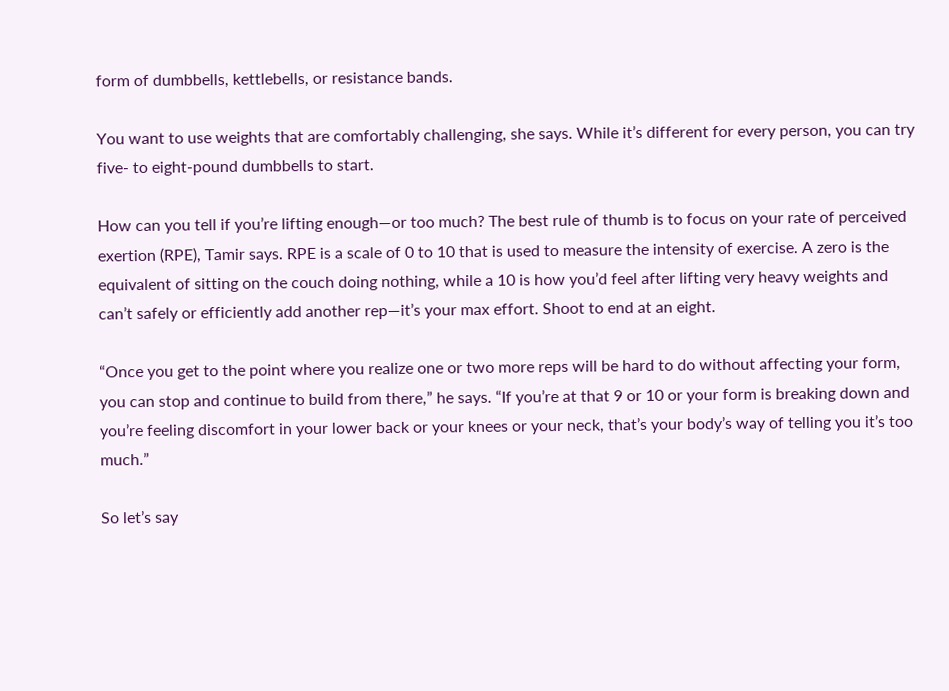form of dumbbells, kettlebells, or resistance bands.

You want to use weights that are comfortably challenging, she says. While it’s different for every person, you can try five- to eight-pound dumbbells to start.

How can you tell if you’re lifting enough—or too much? The best rule of thumb is to focus on your rate of perceived exertion (RPE), Tamir says. RPE is a scale of 0 to 10 that is used to measure the intensity of exercise. A zero is the equivalent of sitting on the couch doing nothing, while a 10 is how you’d feel after lifting very heavy weights and can’t safely or efficiently add another rep—it’s your max effort. Shoot to end at an eight.

“Once you get to the point where you realize one or two more reps will be hard to do without affecting your form, you can stop and continue to build from there,” he says. “If you’re at that 9 or 10 or your form is breaking down and you’re feeling discomfort in your lower back or your knees or your neck, that’s your body’s way of telling you it’s too much.”

So let’s say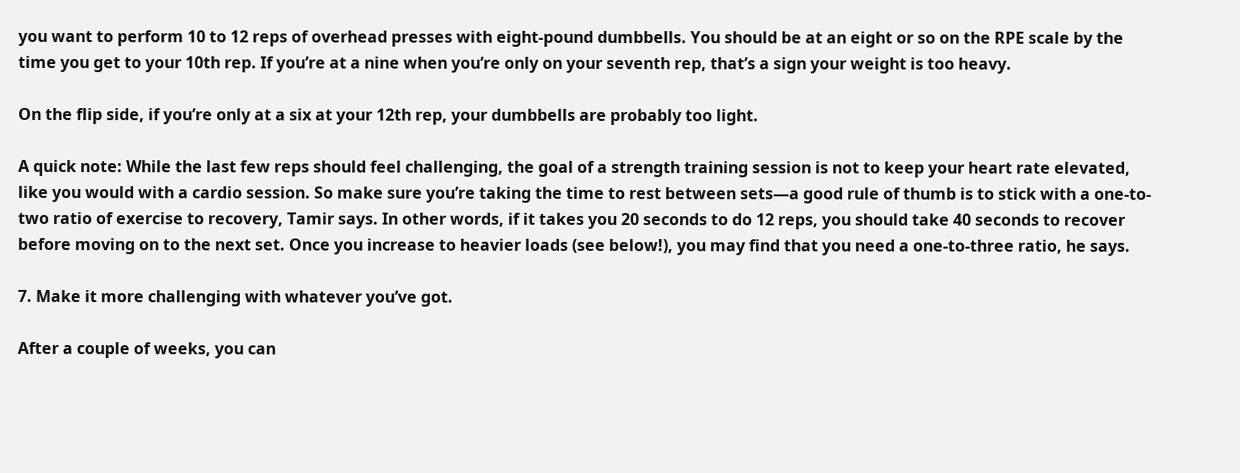you want to perform 10 to 12 reps of overhead presses with eight-pound dumbbells. You should be at an eight or so on the RPE scale by the time you get to your 10th rep. If you’re at a nine when you’re only on your seventh rep, that’s a sign your weight is too heavy.

On the flip side, if you’re only at a six at your 12th rep, your dumbbells are probably too light.

A quick note: While the last few reps should feel challenging, the goal of a strength training session is not to keep your heart rate elevated, like you would with a cardio session. So make sure you’re taking the time to rest between sets—a good rule of thumb is to stick with a one-to-two ratio of exercise to recovery, Tamir says. In other words, if it takes you 20 seconds to do 12 reps, you should take 40 seconds to recover before moving on to the next set. Once you increase to heavier loads (see below!), you may find that you need a one-to-three ratio, he says.

7. Make it more challenging with whatever you’ve got.

After a couple of weeks, you can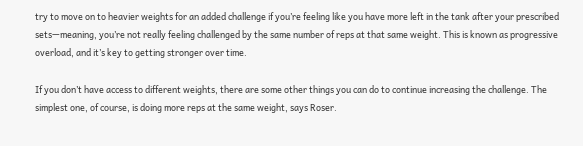try to move on to heavier weights for an added challenge if you’re feeling like you have more left in the tank after your prescribed sets—meaning, you’re not really feeling challenged by the same number of reps at that same weight. This is known as progressive overload, and it’s key to getting stronger over time.

If you don’t have access to different weights, there are some other things you can do to continue increasing the challenge. The simplest one, of course, is doing more reps at the same weight, says Roser.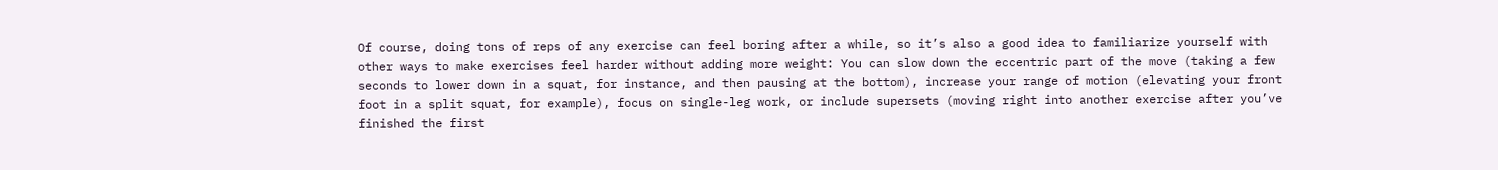Of course, doing tons of reps of any exercise can feel boring after a while, so it’s also a good idea to familiarize yourself with other ways to make exercises feel harder without adding more weight: You can slow down the eccentric part of the move (taking a few seconds to lower down in a squat, for instance, and then pausing at the bottom), increase your range of motion (elevating your front foot in a split squat, for example), focus on single-leg work, or include supersets (moving right into another exercise after you’ve finished the first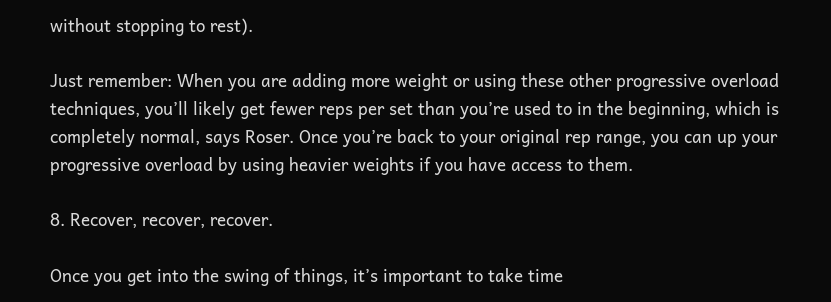without stopping to rest).

Just remember: When you are adding more weight or using these other progressive overload techniques, you’ll likely get fewer reps per set than you’re used to in the beginning, which is completely normal, says Roser. Once you’re back to your original rep range, you can up your progressive overload by using heavier weights if you have access to them.

8. Recover, recover, recover.

Once you get into the swing of things, it’s important to take time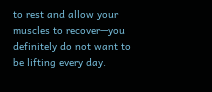to rest and allow your muscles to recover—you definitely do not want to be lifting every day.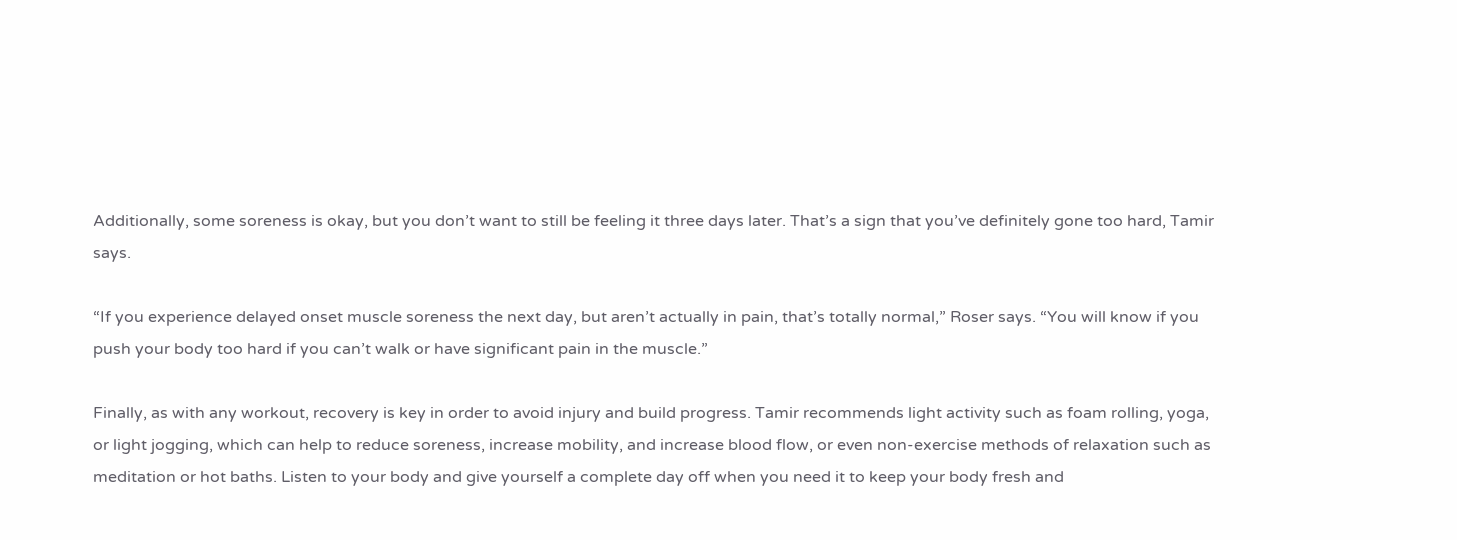Additionally, some soreness is okay, but you don’t want to still be feeling it three days later. That’s a sign that you’ve definitely gone too hard, Tamir says.

“If you experience delayed onset muscle soreness the next day, but aren’t actually in pain, that’s totally normal,” Roser says. “You will know if you push your body too hard if you can’t walk or have significant pain in the muscle.”

Finally, as with any workout, recovery is key in order to avoid injury and build progress. Tamir recommends light activity such as foam rolling, yoga, or light jogging, which can help to reduce soreness, increase mobility, and increase blood flow, or even non-exercise methods of relaxation such as meditation or hot baths. Listen to your body and give yourself a complete day off when you need it to keep your body fresh and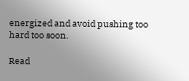energized and avoid pushing too hard too soon.

Read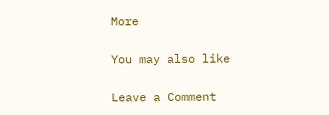More

You may also like

Leave a Comment